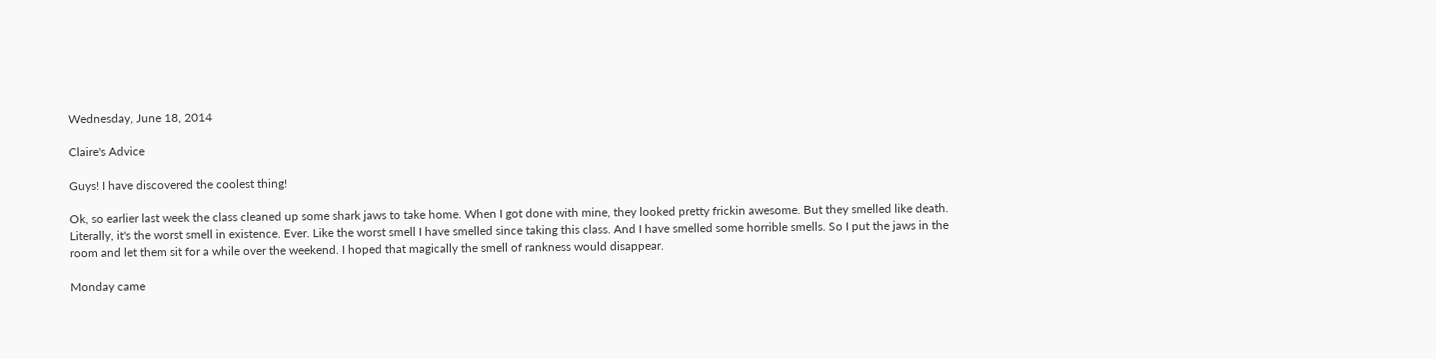Wednesday, June 18, 2014

Claire's Advice

Guys! I have discovered the coolest thing!

Ok, so earlier last week the class cleaned up some shark jaws to take home. When I got done with mine, they looked pretty frickin awesome. But they smelled like death. Literally, it's the worst smell in existence. Ever. Like the worst smell I have smelled since taking this class. And I have smelled some horrible smells. So I put the jaws in the room and let them sit for a while over the weekend. I hoped that magically the smell of rankness would disappear.

Monday came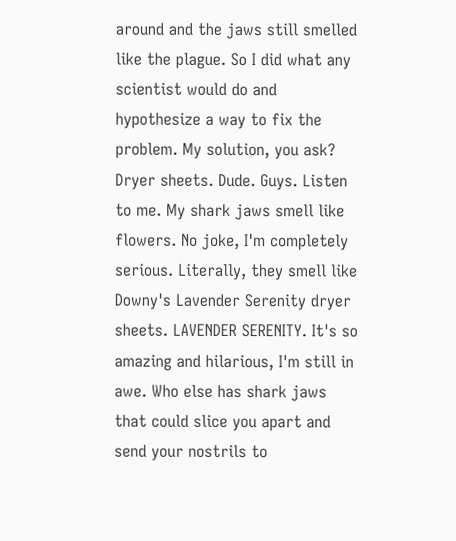around and the jaws still smelled like the plague. So I did what any scientist would do and hypothesize a way to fix the problem. My solution, you ask? Dryer sheets. Dude. Guys. Listen to me. My shark jaws smell like flowers. No joke, I'm completely serious. Literally, they smell like Downy's Lavender Serenity dryer sheets. LAVENDER SERENITY. It's so amazing and hilarious, I'm still in awe. Who else has shark jaws that could slice you apart and send your nostrils to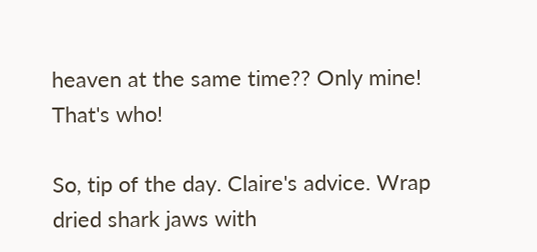heaven at the same time?? Only mine! That's who!

So, tip of the day. Claire's advice. Wrap dried shark jaws with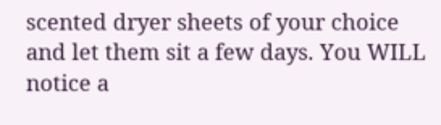scented dryer sheets of your choice and let them sit a few days. You WILL notice a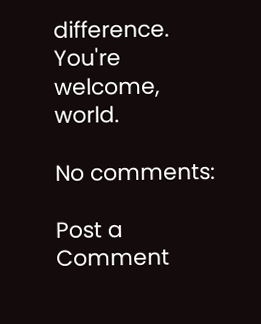difference. You're welcome, world.

No comments:

Post a Comment